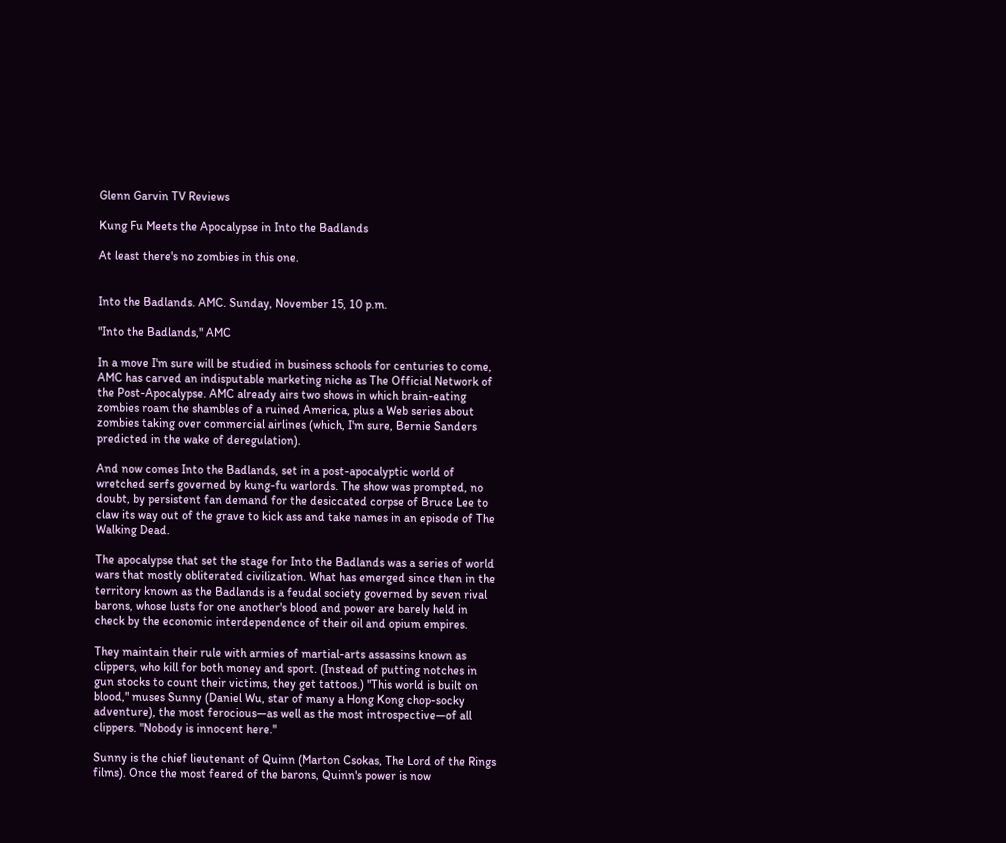Glenn Garvin TV Reviews

Kung Fu Meets the Apocalypse in Into the Badlands

At least there's no zombies in this one.


Into the Badlands. AMC. Sunday, November 15, 10 p.m.

"Into the Badlands," AMC

In a move I'm sure will be studied in business schools for centuries to come, AMC has carved an indisputable marketing niche as The Official Network of the Post-Apocalypse. AMC already airs two shows in which brain-eating zombies roam the shambles of a ruined America, plus a Web series about zombies taking over commercial airlines (which, I'm sure, Bernie Sanders predicted in the wake of deregulation).

And now comes Into the Badlands, set in a post-apocalyptic world of wretched serfs governed by kung-fu warlords. The show was prompted, no doubt, by persistent fan demand for the desiccated corpse of Bruce Lee to claw its way out of the grave to kick ass and take names in an episode of The Walking Dead.

The apocalypse that set the stage for Into the Badlands was a series of world wars that mostly obliterated civilization. What has emerged since then in the territory known as the Badlands is a feudal society governed by seven rival barons, whose lusts for one another's blood and power are barely held in check by the economic interdependence of their oil and opium empires.

They maintain their rule with armies of martial-arts assassins known as clippers, who kill for both money and sport. (Instead of putting notches in gun stocks to count their victims, they get tattoos.) "This world is built on blood," muses Sunny (Daniel Wu, star of many a Hong Kong chop-socky adventure), the most ferocious—as well as the most introspective—of all clippers. "Nobody is innocent here."

Sunny is the chief lieutenant of Quinn (Marton Csokas, The Lord of the Rings films). Once the most feared of the barons, Quinn's power is now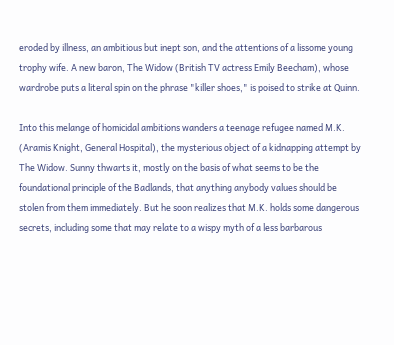eroded by illness, an ambitious but inept son, and the attentions of a lissome young trophy wife. A new baron, The Widow (British TV actress Emily Beecham), whose wardrobe puts a literal spin on the phrase "killer shoes," is poised to strike at Quinn.

Into this melange of homicidal ambitions wanders a teenage refugee named M.K. (Aramis Knight, General Hospital), the mysterious object of a kidnapping attempt by The Widow. Sunny thwarts it, mostly on the basis of what seems to be the foundational principle of the Badlands, that anything anybody values should be stolen from them immediately. But he soon realizes that M.K. holds some dangerous secrets, including some that may relate to a wispy myth of a less barbarous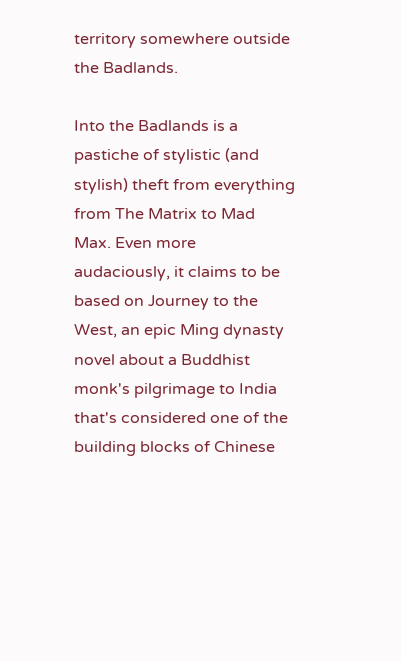territory somewhere outside the Badlands.

Into the Badlands is a pastiche of stylistic (and stylish) theft from everything from The Matrix to Mad Max. Even more audaciously, it claims to be based on Journey to the West, an epic Ming dynasty novel about a Buddhist monk's pilgrimage to India that's considered one of the building blocks of Chinese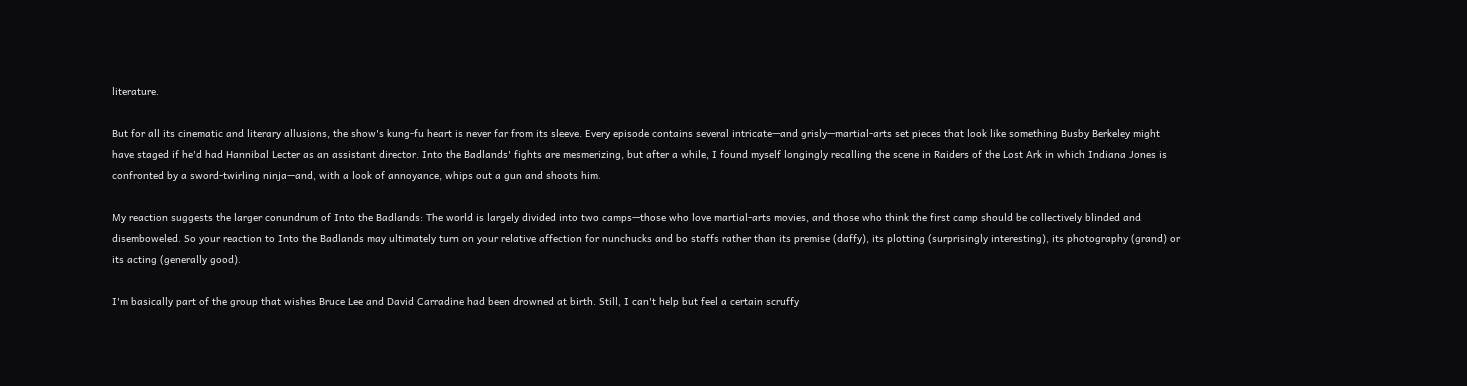literature.

But for all its cinematic and literary allusions, the show's kung-fu heart is never far from its sleeve. Every episode contains several intricate—and grisly—martial-arts set pieces that look like something Busby Berkeley might have staged if he'd had Hannibal Lecter as an assistant director. Into the Badlands' fights are mesmerizing, but after a while, I found myself longingly recalling the scene in Raiders of the Lost Ark in which Indiana Jones is confronted by a sword-twirling ninja—and, with a look of annoyance, whips out a gun and shoots him.

My reaction suggests the larger conundrum of Into the Badlands: The world is largely divided into two camps—those who love martial-arts movies, and those who think the first camp should be collectively blinded and disemboweled. So your reaction to Into the Badlands may ultimately turn on your relative affection for nunchucks and bo staffs rather than its premise (daffy), its plotting (surprisingly interesting), its photography (grand) or its acting (generally good).

I'm basically part of the group that wishes Bruce Lee and David Carradine had been drowned at birth. Still, I can't help but feel a certain scruffy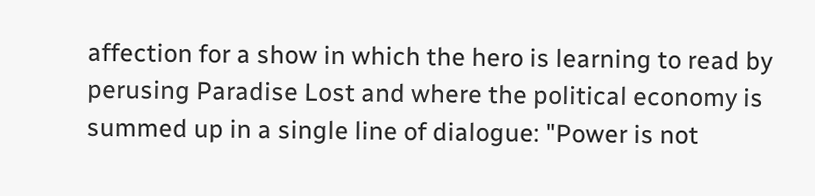affection for a show in which the hero is learning to read by perusing Paradise Lost and where the political economy is summed up in a single line of dialogue: "Power is not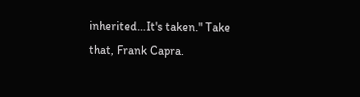inherited…It's taken." Take that, Frank Capra.